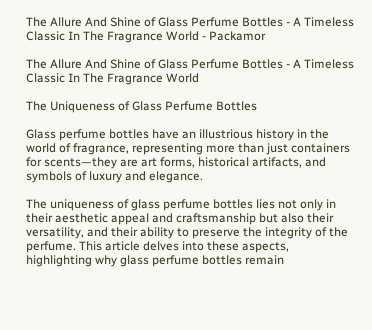The Allure And Shine of Glass Perfume Bottles - A Timeless Classic In The Fragrance World - Packamor

The Allure And Shine of Glass Perfume Bottles - A Timeless Classic In The Fragrance World

The Uniqueness of Glass Perfume Bottles

Glass perfume bottles have an illustrious history in the world of fragrance, representing more than just containers for scents—they are art forms, historical artifacts, and symbols of luxury and elegance.

The uniqueness of glass perfume bottles lies not only in their aesthetic appeal and craftsmanship but also their versatility, and their ability to preserve the integrity of the perfume. This article delves into these aspects, highlighting why glass perfume bottles remain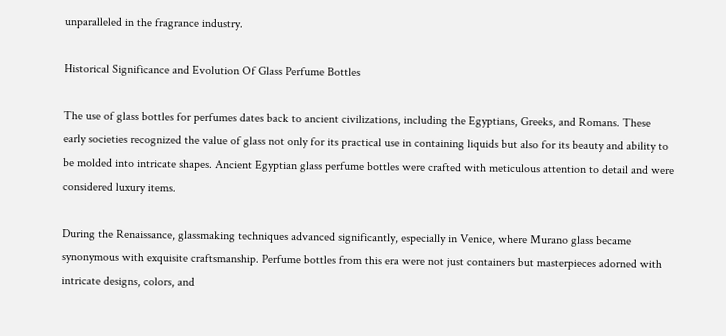unparalleled in the fragrance industry.

Historical Significance and Evolution Of Glass Perfume Bottles

The use of glass bottles for perfumes dates back to ancient civilizations, including the Egyptians, Greeks, and Romans. These early societies recognized the value of glass not only for its practical use in containing liquids but also for its beauty and ability to be molded into intricate shapes. Ancient Egyptian glass perfume bottles were crafted with meticulous attention to detail and were considered luxury items.

During the Renaissance, glassmaking techniques advanced significantly, especially in Venice, where Murano glass became synonymous with exquisite craftsmanship. Perfume bottles from this era were not just containers but masterpieces adorned with intricate designs, colors, and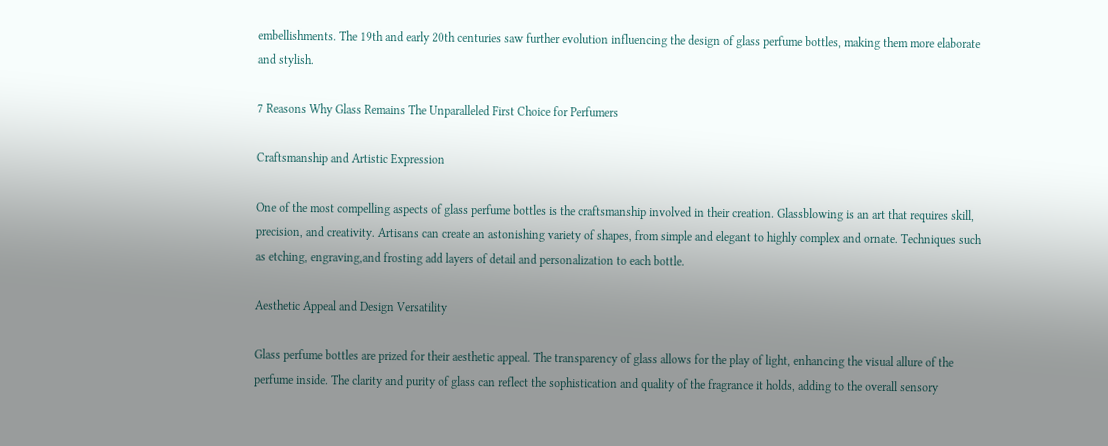embellishments. The 19th and early 20th centuries saw further evolution influencing the design of glass perfume bottles, making them more elaborate and stylish.

7 Reasons Why Glass Remains The Unparalleled First Choice for Perfumers

Craftsmanship and Artistic Expression

One of the most compelling aspects of glass perfume bottles is the craftsmanship involved in their creation. Glassblowing is an art that requires skill, precision, and creativity. Artisans can create an astonishing variety of shapes, from simple and elegant to highly complex and ornate. Techniques such as etching, engraving,and frosting add layers of detail and personalization to each bottle.

Aesthetic Appeal and Design Versatility

Glass perfume bottles are prized for their aesthetic appeal. The transparency of glass allows for the play of light, enhancing the visual allure of the perfume inside. The clarity and purity of glass can reflect the sophistication and quality of the fragrance it holds, adding to the overall sensory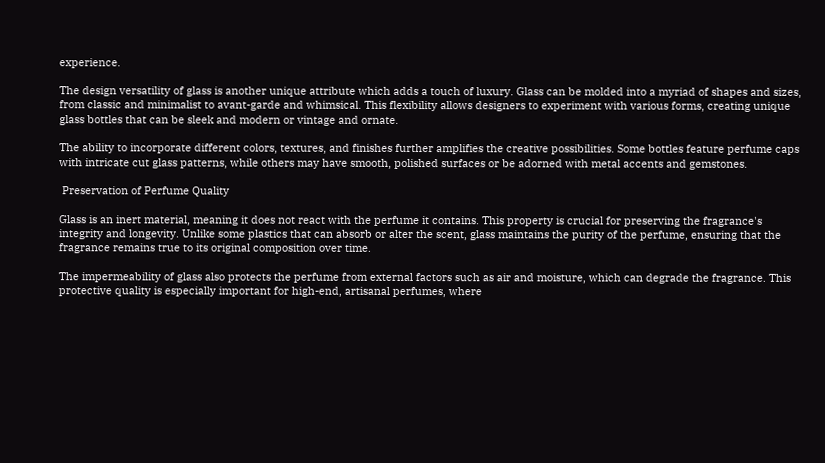experience.

The design versatility of glass is another unique attribute which adds a touch of luxury. Glass can be molded into a myriad of shapes and sizes, from classic and minimalist to avant-garde and whimsical. This flexibility allows designers to experiment with various forms, creating unique glass bottles that can be sleek and modern or vintage and ornate.

The ability to incorporate different colors, textures, and finishes further amplifies the creative possibilities. Some bottles feature perfume caps with intricate cut glass patterns, while others may have smooth, polished surfaces or be adorned with metal accents and gemstones.

 Preservation of Perfume Quality

Glass is an inert material, meaning it does not react with the perfume it contains. This property is crucial for preserving the fragrance's integrity and longevity. Unlike some plastics that can absorb or alter the scent, glass maintains the purity of the perfume, ensuring that the fragrance remains true to its original composition over time.

The impermeability of glass also protects the perfume from external factors such as air and moisture, which can degrade the fragrance. This protective quality is especially important for high-end, artisanal perfumes, where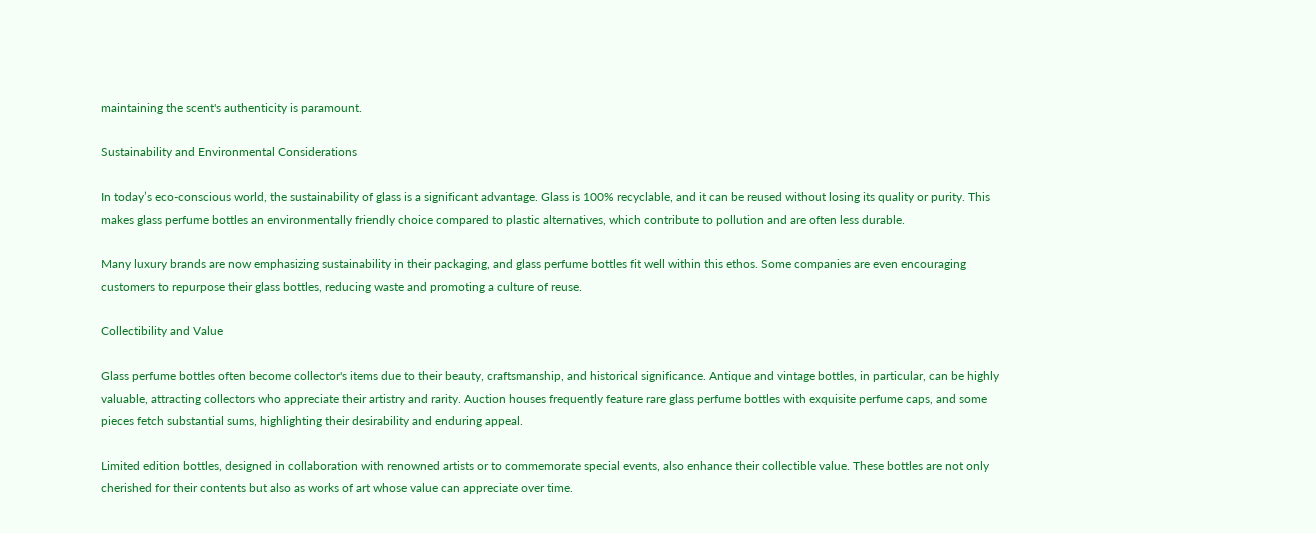maintaining the scent's authenticity is paramount.

Sustainability and Environmental Considerations

In today’s eco-conscious world, the sustainability of glass is a significant advantage. Glass is 100% recyclable, and it can be reused without losing its quality or purity. This makes glass perfume bottles an environmentally friendly choice compared to plastic alternatives, which contribute to pollution and are often less durable.

Many luxury brands are now emphasizing sustainability in their packaging, and glass perfume bottles fit well within this ethos. Some companies are even encouraging customers to repurpose their glass bottles, reducing waste and promoting a culture of reuse.

Collectibility and Value

Glass perfume bottles often become collector's items due to their beauty, craftsmanship, and historical significance. Antique and vintage bottles, in particular, can be highly valuable, attracting collectors who appreciate their artistry and rarity. Auction houses frequently feature rare glass perfume bottles with exquisite perfume caps, and some pieces fetch substantial sums, highlighting their desirability and enduring appeal.

Limited edition bottles, designed in collaboration with renowned artists or to commemorate special events, also enhance their collectible value. These bottles are not only cherished for their contents but also as works of art whose value can appreciate over time.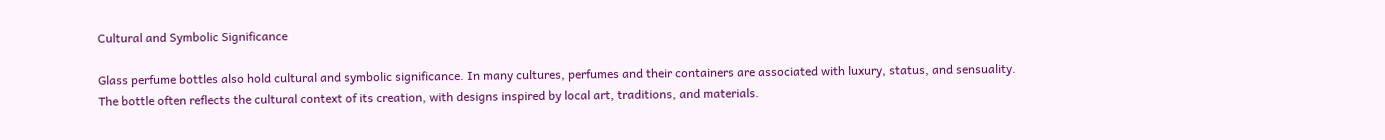Cultural and Symbolic Significance

Glass perfume bottles also hold cultural and symbolic significance. In many cultures, perfumes and their containers are associated with luxury, status, and sensuality. The bottle often reflects the cultural context of its creation, with designs inspired by local art, traditions, and materials.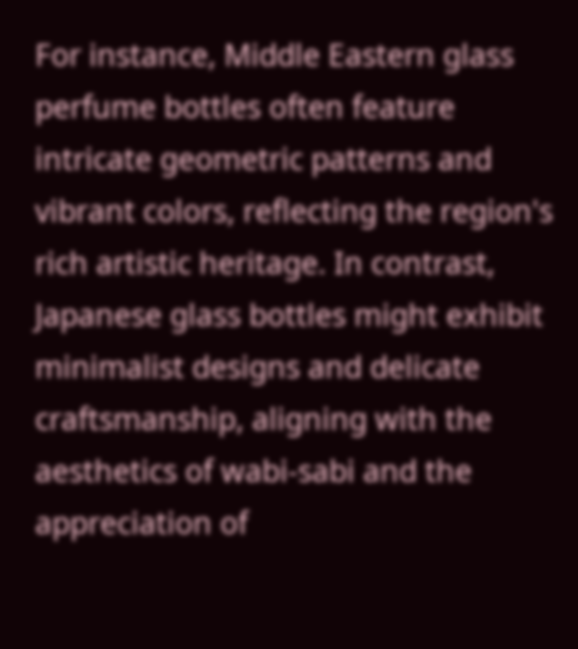For instance, Middle Eastern glass perfume bottles often feature intricate geometric patterns and vibrant colors, reflecting the region's rich artistic heritage. In contrast, Japanese glass bottles might exhibit minimalist designs and delicate craftsmanship, aligning with the aesthetics of wabi-sabi and the appreciation of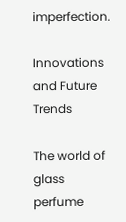imperfection.

Innovations and Future Trends

The world of glass perfume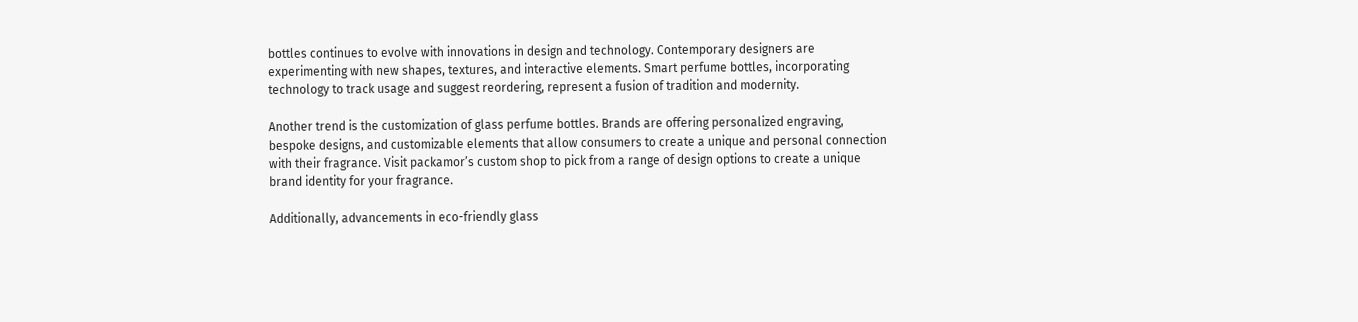bottles continues to evolve with innovations in design and technology. Contemporary designers are experimenting with new shapes, textures, and interactive elements. Smart perfume bottles, incorporating technology to track usage and suggest reordering, represent a fusion of tradition and modernity.

Another trend is the customization of glass perfume bottles. Brands are offering personalized engraving, bespoke designs, and customizable elements that allow consumers to create a unique and personal connection with their fragrance. Visit packamor’s custom shop to pick from a range of design options to create a unique brand identity for your fragrance.

Additionally, advancements in eco-friendly glass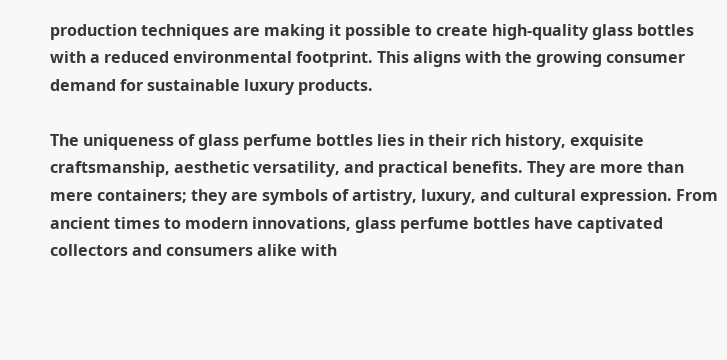production techniques are making it possible to create high-quality glass bottles with a reduced environmental footprint. This aligns with the growing consumer demand for sustainable luxury products.

The uniqueness of glass perfume bottles lies in their rich history, exquisite craftsmanship, aesthetic versatility, and practical benefits. They are more than mere containers; they are symbols of artistry, luxury, and cultural expression. From ancient times to modern innovations, glass perfume bottles have captivated collectors and consumers alike with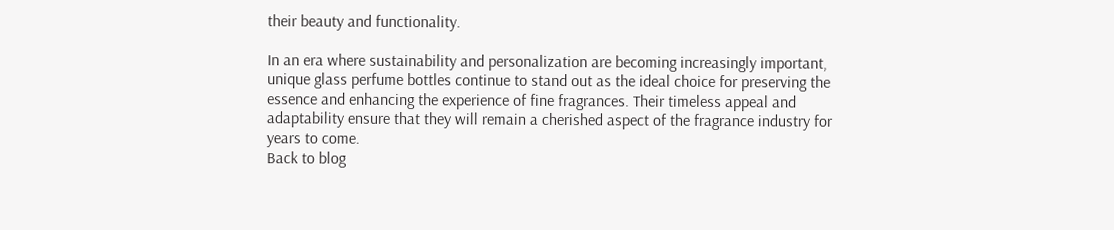their beauty and functionality.

In an era where sustainability and personalization are becoming increasingly important, unique glass perfume bottles continue to stand out as the ideal choice for preserving the essence and enhancing the experience of fine fragrances. Their timeless appeal and adaptability ensure that they will remain a cherished aspect of the fragrance industry for years to come.
Back to blog